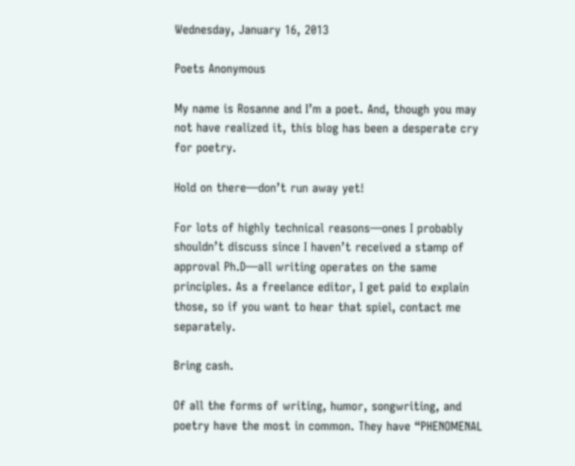Wednesday, January 16, 2013

Poets Anonymous

My name is Rosanne and I’m a poet. And, though you may not have realized it, this blog has been a desperate cry for poetry.

Hold on there—don’t run away yet!

For lots of highly technical reasons—ones I probably shouldn’t discuss since I haven’t received a stamp of approval Ph.D—all writing operates on the same principles. As a freelance editor, I get paid to explain those, so if you want to hear that spiel, contact me separately.

Bring cash.

Of all the forms of writing, humor, songwriting, and poetry have the most in common. They have “PHENOMENAL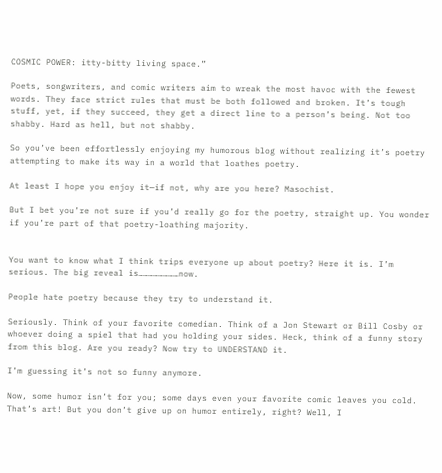COSMIC POWER: itty-bitty living space.”

Poets, songwriters, and comic writers aim to wreak the most havoc with the fewest words. They face strict rules that must be both followed and broken. It’s tough stuff, yet, if they succeed, they get a direct line to a person’s being. Not too shabby. Hard as hell, but not shabby.

So you’ve been effortlessly enjoying my humorous blog without realizing it’s poetry attempting to make its way in a world that loathes poetry.

At least I hope you enjoy it—if not, why are you here? Masochist.

But I bet you’re not sure if you’d really go for the poetry, straight up. You wonder if you’re part of that poetry-loathing majority.


You want to know what I think trips everyone up about poetry? Here it is. I’m serious. The big reveal is……………………now.

People hate poetry because they try to understand it.

Seriously. Think of your favorite comedian. Think of a Jon Stewart or Bill Cosby or whoever doing a spiel that had you holding your sides. Heck, think of a funny story from this blog. Are you ready? Now try to UNDERSTAND it.

I’m guessing it’s not so funny anymore.

Now, some humor isn’t for you; some days even your favorite comic leaves you cold. That’s art! But you don’t give up on humor entirely, right? Well, I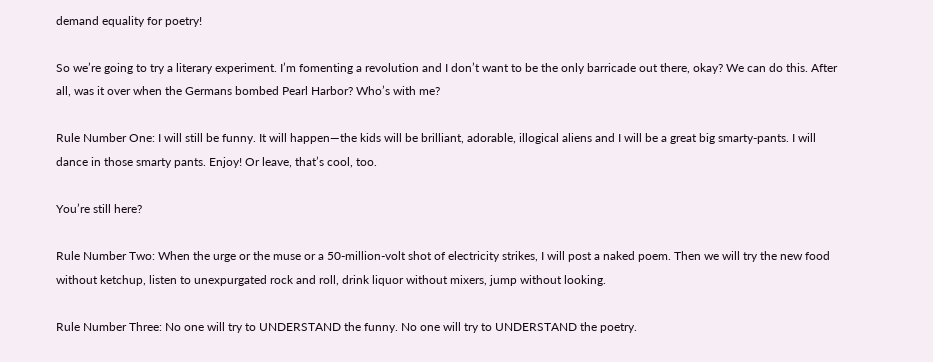demand equality for poetry!

So we’re going to try a literary experiment. I’m fomenting a revolution and I don’t want to be the only barricade out there, okay? We can do this. After all, was it over when the Germans bombed Pearl Harbor? Who’s with me?

Rule Number One: I will still be funny. It will happen—the kids will be brilliant, adorable, illogical aliens and I will be a great big smarty-pants. I will dance in those smarty pants. Enjoy! Or leave, that’s cool, too.

You’re still here?

Rule Number Two: When the urge or the muse or a 50-million-volt shot of electricity strikes, I will post a naked poem. Then we will try the new food without ketchup, listen to unexpurgated rock and roll, drink liquor without mixers, jump without looking.

Rule Number Three: No one will try to UNDERSTAND the funny. No one will try to UNDERSTAND the poetry.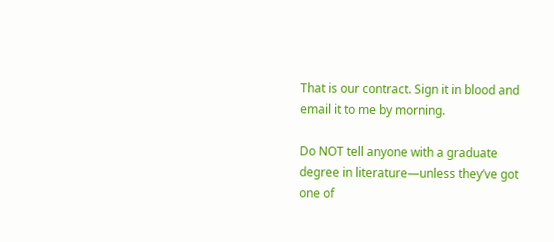That is our contract. Sign it in blood and email it to me by morning.

Do NOT tell anyone with a graduate degree in literature—unless they’ve got one of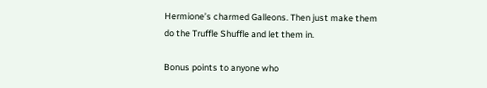Hermione’s charmed Galleons. Then just make them do the Truffle Shuffle and let them in.

Bonus points to anyone who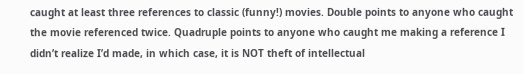caught at least three references to classic (funny!) movies. Double points to anyone who caught the movie referenced twice. Quadruple points to anyone who caught me making a reference I didn’t realize I’d made, in which case, it is NOT theft of intellectual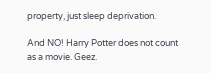property, just sleep deprivation.

And NO! Harry Potter does not count as a movie. Geez.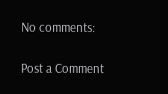No comments:

Post a Comment